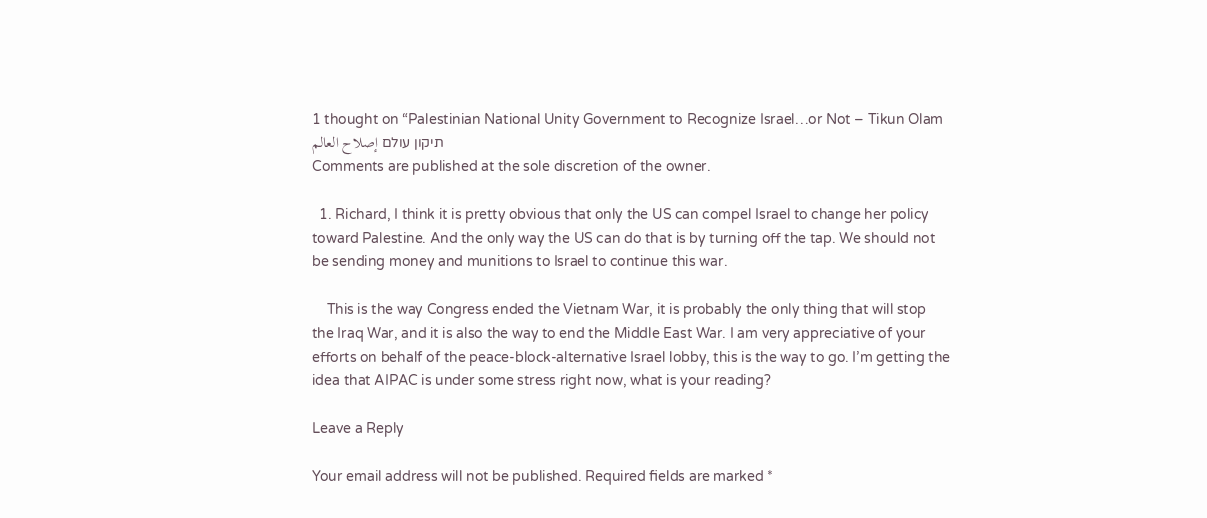1 thought on “Palestinian National Unity Government to Recognize Israel…or Not – Tikun Olam תיקון עולם إصلاح العالم
Comments are published at the sole discretion of the owner.

  1. Richard, I think it is pretty obvious that only the US can compel Israel to change her policy toward Palestine. And the only way the US can do that is by turning off the tap. We should not be sending money and munitions to Israel to continue this war.

    This is the way Congress ended the Vietnam War, it is probably the only thing that will stop the Iraq War, and it is also the way to end the Middle East War. I am very appreciative of your efforts on behalf of the peace-block-alternative Israel lobby, this is the way to go. I’m getting the idea that AIPAC is under some stress right now, what is your reading?

Leave a Reply

Your email address will not be published. Required fields are marked *